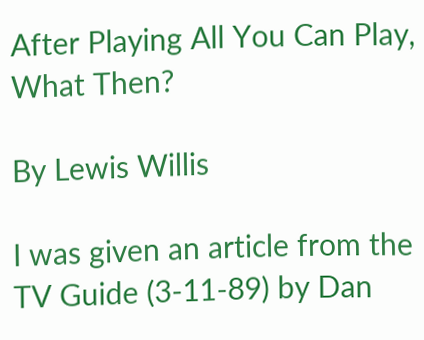After Playing All You Can Play, What Then?

By Lewis Willis

I was given an article from the TV Guide (3-11-89) by Dan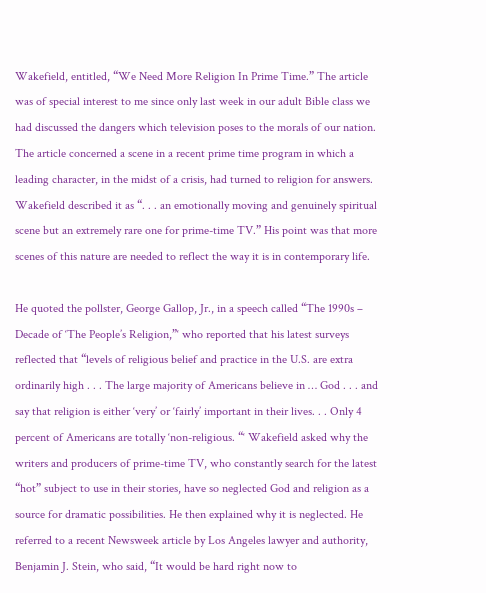Wakefield, entitled, “We Need More Religion In Prime Time.” The article was of special interest to me since only last week in our adult Bible class we had discussed the dangers which television poses to the morals of our nation. The article concerned a scene in a recent prime time program in which a leading character, in the midst of a crisis, had turned to religion for answers. Wakefield described it as “. . . an emotionally moving and genuinely spiritual scene but an extremely rare one for prime-time TV.” His point was that more scenes of this nature are needed to reflect the way it is in contemporary life.

He quoted the pollster, George Gallop, Jr., in a speech called “The 1990s – Decade of ‘The People’s Religion,”‘ who reported that his latest surveys reflected that “levels of religious belief and practice in the U.S. are extra ordinarily high . . . The large majority of Americans believe in … God . . . and say that religion is either ‘very’ or ‘fairly’ important in their lives. . . Only 4 percent of Americans are totally ‘non-religious. “‘ Wakefield asked why the writers and producers of prime-time TV, who constantly search for the latest “hot” subject to use in their stories, have so neglected God and religion as a source for dramatic possibilities. He then explained why it is neglected. He referred to a recent Newsweek article by Los Angeles lawyer and authority, Benjamin J. Stein, who said, “It would be hard right now to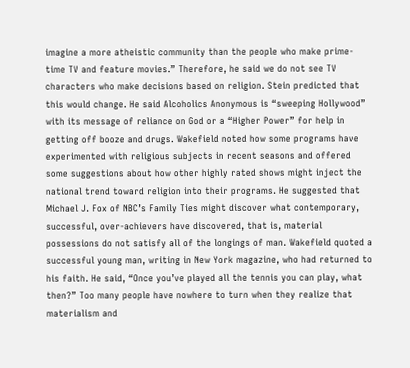imagine a more atheistic community than the people who make prime-time TV and feature movies.” Therefore, he said we do not see TV characters who make decisions based on religion. Stein predicted that this would change. He said Alcoholics Anonymous is “sweeping Hollywood” with its message of reliance on God or a “Higher Power” for help in getting off booze and drugs. Wakefield noted how some programs have experimented with religious subjects in recent seasons and offered some suggestions about how other highly rated shows might inject the national trend toward religion into their programs. He suggested that Michael J. Fox of NBC’s Family Ties might discover what contemporary, successful, over-achievers have discovered, that is, material possessions do not satisfy all of the longings of man. Wakefield quoted a successful young man, writing in New York magazine, who had returned to his faith. He said, “Once you’ve played all the tennis you can play, what then?” Too many people have nowhere to turn when they realize that materialism and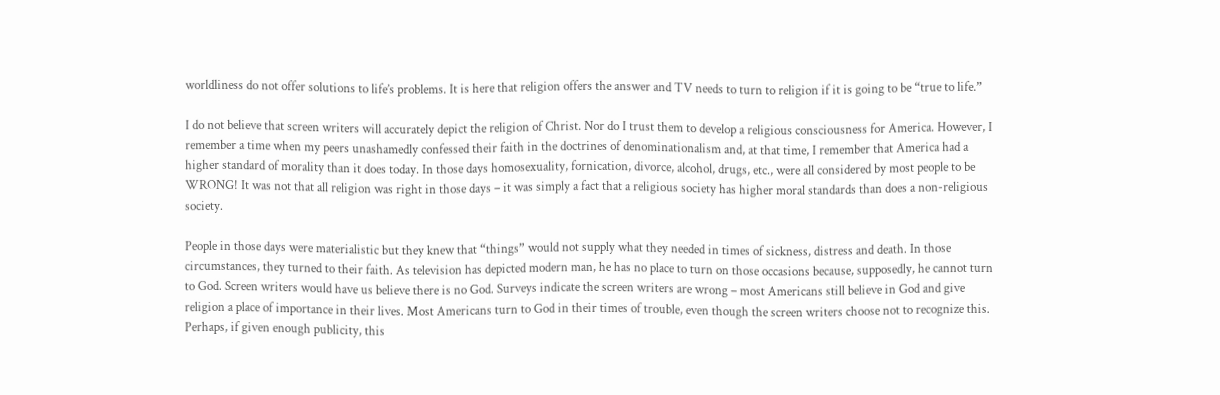worldliness do not offer solutions to life’s problems. It is here that religion offers the answer and TV needs to turn to religion if it is going to be “true to life.”

I do not believe that screen writers will accurately depict the religion of Christ. Nor do I trust them to develop a religious consciousness for America. However, I remember a time when my peers unashamedly confessed their faith in the doctrines of denominationalism and, at that time, I remember that America had a higher standard of morality than it does today. In those days homosexuality, fornication, divorce, alcohol, drugs, etc., were all considered by most people to be WRONG! It was not that all religion was right in those days – it was simply a fact that a religious society has higher moral standards than does a non-religious society.

People in those days were materialistic but they knew that “things” would not supply what they needed in times of sickness, distress and death. In those circumstances, they turned to their faith. As television has depicted modern man, he has no place to turn on those occasions because, supposedly, he cannot turn to God. Screen writers would have us believe there is no God. Surveys indicate the screen writers are wrong – most Americans still believe in God and give religion a place of importance in their lives. Most Americans turn to God in their times of trouble, even though the screen writers choose not to recognize this. Perhaps, if given enough publicity, this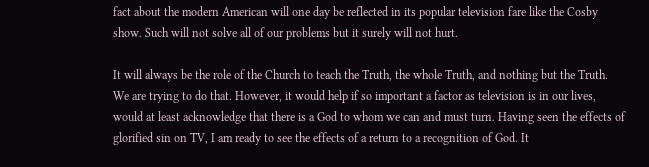fact about the modern American will one day be reflected in its popular television fare like the Cosby show. Such will not solve all of our problems but it surely will not hurt.

It will always be the role of the Church to teach the Truth, the whole Truth, and nothing but the Truth. We are trying to do that. However, it would help if so important a factor as television is in our lives, would at least acknowledge that there is a God to whom we can and must turn. Having seen the effects of glorified sin on TV, I am ready to see the effects of a return to a recognition of God. It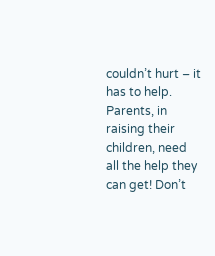couldn’t hurt – it has to help. Parents, in raising their children, need all the help they can get! Don’t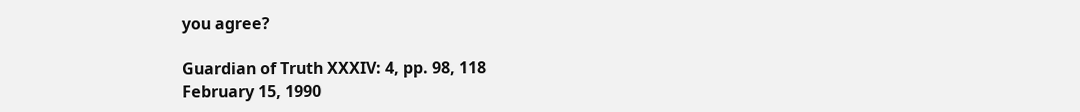you agree?

Guardian of Truth XXXIV: 4, pp. 98, 118
February 15, 1990